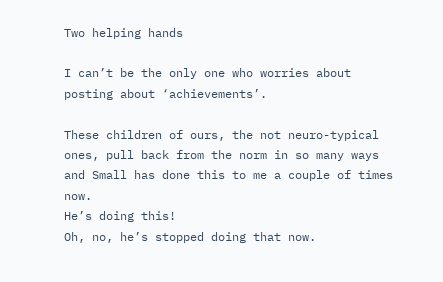Two helping hands

I can’t be the only one who worries about posting about ‘achievements’.

These children of ours, the not neuro-typical ones, pull back from the norm in so many ways and Small has done this to me a couple of times now.
He’s doing this!
Oh, no, he’s stopped doing that now.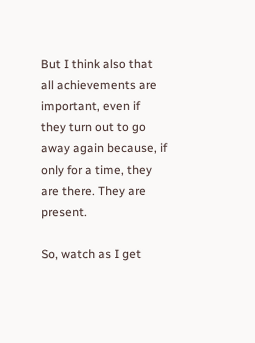But I think also that all achievements are important, even if they turn out to go away again because, if only for a time, they are there. They are present.

So, watch as I get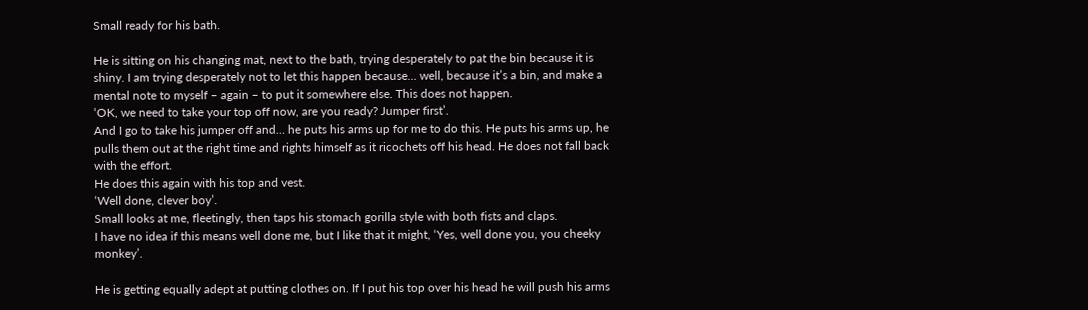Small ready for his bath.

He is sitting on his changing mat, next to the bath, trying desperately to pat the bin because it is shiny. I am trying desperately not to let this happen because… well, because it’s a bin, and make a mental note to myself – again – to put it somewhere else. This does not happen.
‘OK, we need to take your top off now, are you ready? Jumper first’.
And I go to take his jumper off and… he puts his arms up for me to do this. He puts his arms up, he pulls them out at the right time and rights himself as it ricochets off his head. He does not fall back with the effort.
He does this again with his top and vest.
‘Well done, clever boy’.
Small looks at me, fleetingly, then taps his stomach gorilla style with both fists and claps.
I have no idea if this means well done me, but I like that it might, ‘Yes, well done you, you cheeky monkey’.

He is getting equally adept at putting clothes on. If I put his top over his head he will push his arms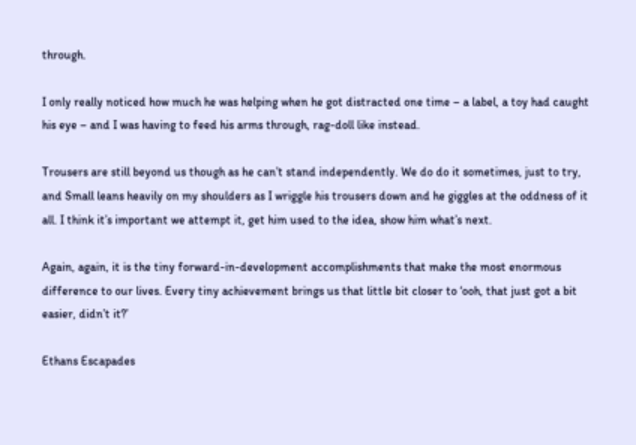through.

I only really noticed how much he was helping when he got distracted one time – a label, a toy had caught his eye – and I was having to feed his arms through, rag-doll like instead.

Trousers are still beyond us though as he can’t stand independently. We do do it sometimes, just to try, and Small leans heavily on my shoulders as I wriggle his trousers down and he giggles at the oddness of it all. I think it’s important we attempt it, get him used to the idea, show him what’s next.

Again, again, it is the tiny forward-in-development accomplishments that make the most enormous difference to our lives. Every tiny achievement brings us that little bit closer to ‘ooh, that just got a bit easier, didn’t it?’

Ethans Escapades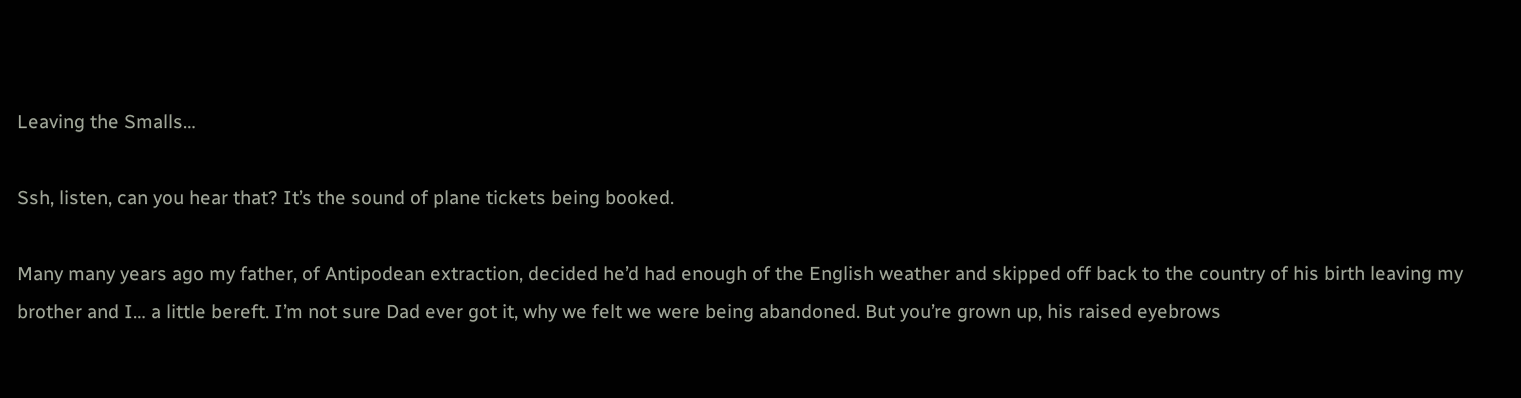Leaving the Smalls…

Ssh, listen, can you hear that? It’s the sound of plane tickets being booked.

Many many years ago my father, of Antipodean extraction, decided he’d had enough of the English weather and skipped off back to the country of his birth leaving my brother and I… a little bereft. I’m not sure Dad ever got it, why we felt we were being abandoned. But you’re grown up, his raised eyebrows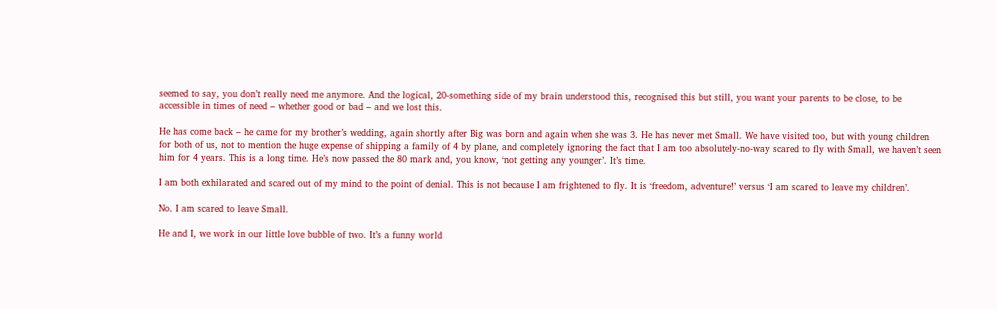seemed to say, you don’t really need me anymore. And the logical, 20-something side of my brain understood this, recognised this but still, you want your parents to be close, to be accessible in times of need – whether good or bad – and we lost this.

He has come back – he came for my brother’s wedding, again shortly after Big was born and again when she was 3. He has never met Small. We have visited too, but with young children for both of us, not to mention the huge expense of shipping a family of 4 by plane, and completely ignoring the fact that I am too absolutely-no-way scared to fly with Small, we haven’t seen him for 4 years. This is a long time. He’s now passed the 80 mark and, you know, ‘not getting any younger’. It’s time.

I am both exhilarated and scared out of my mind to the point of denial. This is not because I am frightened to fly. It is ‘freedom, adventure!’ versus ‘I am scared to leave my children’.

No. I am scared to leave Small.

He and I, we work in our little love bubble of two. It’s a funny world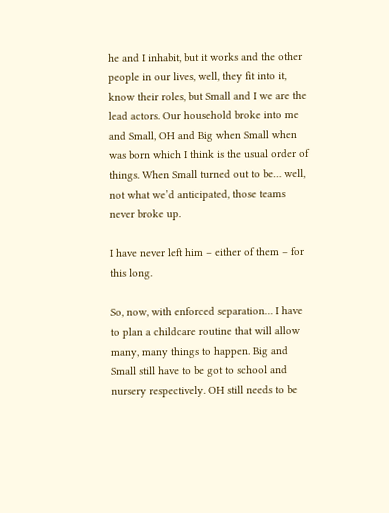he and I inhabit, but it works and the other people in our lives, well, they fit into it, know their roles, but Small and I we are the lead actors. Our household broke into me and Small, OH and Big when Small when was born which I think is the usual order of things. When Small turned out to be… well, not what we’d anticipated, those teams never broke up.

I have never left him – either of them – for this long.

So, now, with enforced separation… I have to plan a childcare routine that will allow many, many things to happen. Big and Small still have to be got to school and nursery respectively. OH still needs to be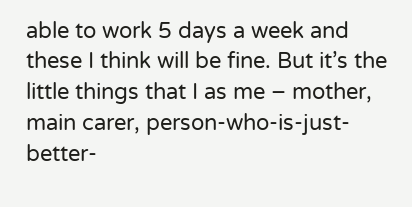able to work 5 days a week and these I think will be fine. But it’s the little things that I as me – mother, main carer, person-who-is-just-better-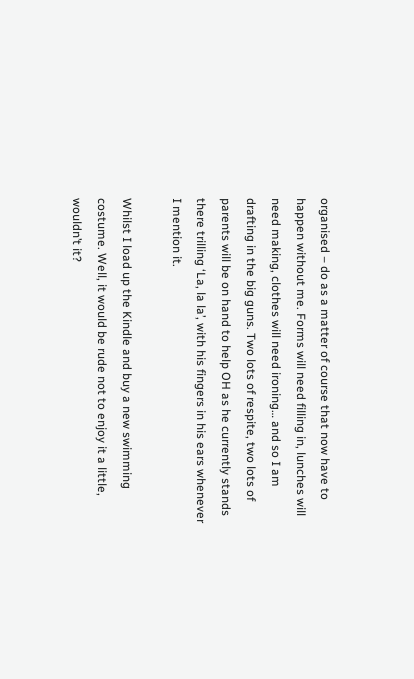organised – do as a matter of course that now have to happen without me. Forms will need filling in, lunches will need making, clothes will need ironing… and so I am drafting in the big guns. Two lots of respite, two lots of parents will be on hand to help OH as he currently stands there trilling ‘La, la la’, with his fingers in his ears whenever I mention it.

Whilst I load up the Kindle and buy a new swimming costume. Well, it would be rude not to enjoy it a little, wouldn’t it?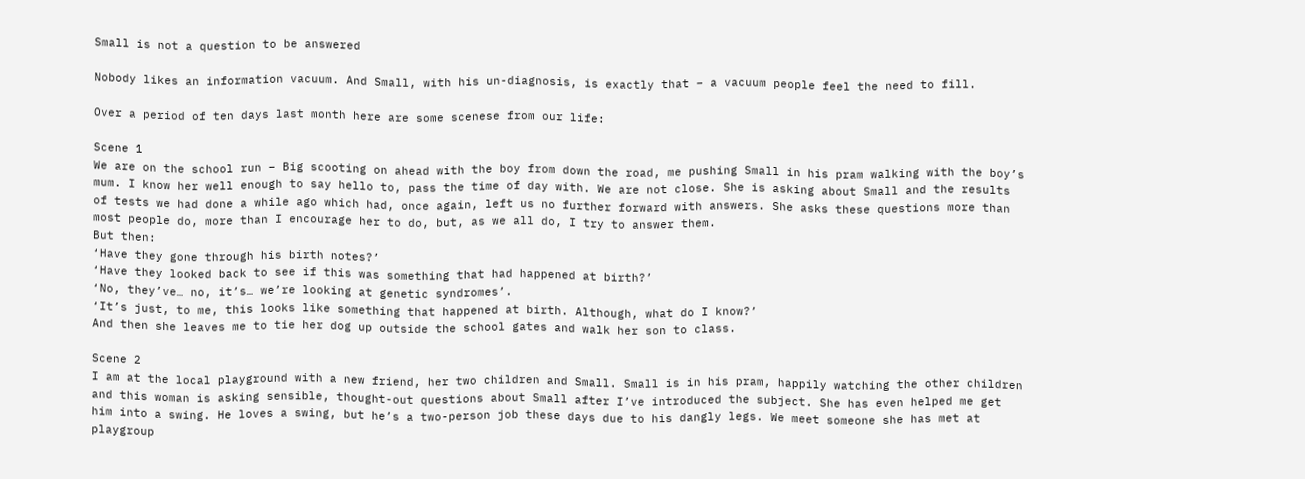Small is not a question to be answered

Nobody likes an information vacuum. And Small, with his un-diagnosis, is exactly that – a vacuum people feel the need to fill.

Over a period of ten days last month here are some scenese from our life:

Scene 1
We are on the school run – Big scooting on ahead with the boy from down the road, me pushing Small in his pram walking with the boy’s mum. I know her well enough to say hello to, pass the time of day with. We are not close. She is asking about Small and the results of tests we had done a while ago which had, once again, left us no further forward with answers. She asks these questions more than most people do, more than I encourage her to do, but, as we all do, I try to answer them.
But then:
‘Have they gone through his birth notes?’
‘Have they looked back to see if this was something that had happened at birth?’
‘No, they’ve… no, it’s… we’re looking at genetic syndromes’.
‘It’s just, to me, this looks like something that happened at birth. Although, what do I know?’
And then she leaves me to tie her dog up outside the school gates and walk her son to class.

Scene 2
I am at the local playground with a new friend, her two children and Small. Small is in his pram, happily watching the other children and this woman is asking sensible, thought-out questions about Small after I’ve introduced the subject. She has even helped me get him into a swing. He loves a swing, but he’s a two-person job these days due to his dangly legs. We meet someone she has met at playgroup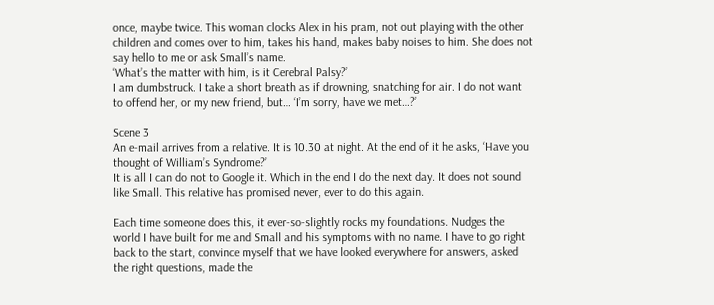once, maybe twice. This woman clocks Alex in his pram, not out playing with the other children and comes over to him, takes his hand, makes baby noises to him. She does not say hello to me or ask Small’s name.
‘What’s the matter with him, is it Cerebral Palsy?’
I am dumbstruck. I take a short breath as if drowning, snatching for air. I do not want to offend her, or my new friend, but… ‘I’m sorry, have we met…?’

Scene 3
An e-mail arrives from a relative. It is 10.30 at night. At the end of it he asks, ‘Have you thought of William’s Syndrome?’
It is all I can do not to Google it. Which in the end I do the next day. It does not sound like Small. This relative has promised never, ever to do this again.

Each time someone does this, it ever-so-slightly rocks my foundations. Nudges the world I have built for me and Small and his symptoms with no name. I have to go right back to the start, convince myself that we have looked everywhere for answers, asked the right questions, made the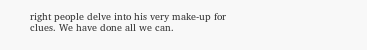right people delve into his very make-up for clues. We have done all we can.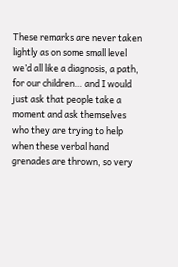These remarks are never taken lightly as on some small level we’d all like a diagnosis, a path, for our children… and I would just ask that people take a moment and ask themselves who they are trying to help when these verbal hand grenades are thrown, so very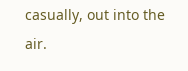casually, out into the air.